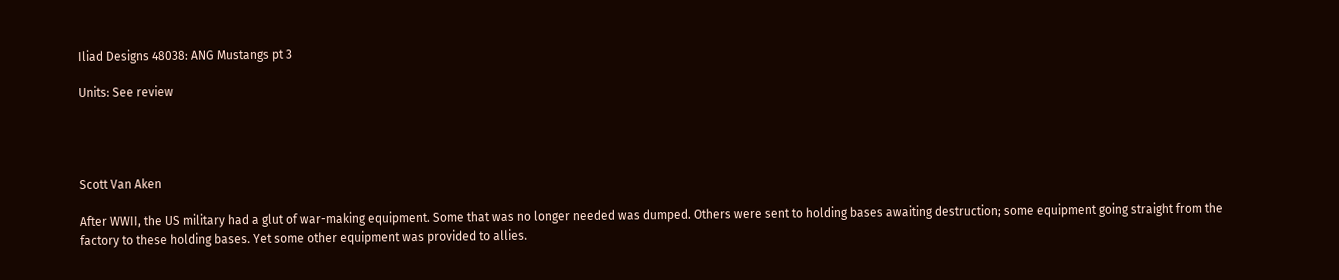Iliad Designs 48038: ANG Mustangs pt 3

Units: See review




Scott Van Aken

After WWII, the US military had a glut of war-making equipment. Some that was no longer needed was dumped. Others were sent to holding bases awaiting destruction; some equipment going straight from the factory to these holding bases. Yet some other equipment was provided to allies.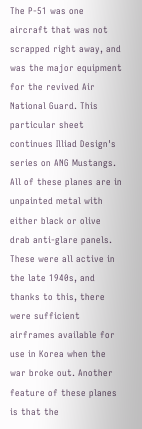The P-51 was one aircraft that was not scrapped right away, and was the major equipment for the revived Air National Guard. This particular sheet continues Illiad Design's series on ANG Mustangs. All of these planes are in unpainted metal with either black or olive drab anti-glare panels. These were all active in the late 1940s, and thanks to this, there were sufficient airframes available for use in Korea when the war broke out. Another feature of these planes is that the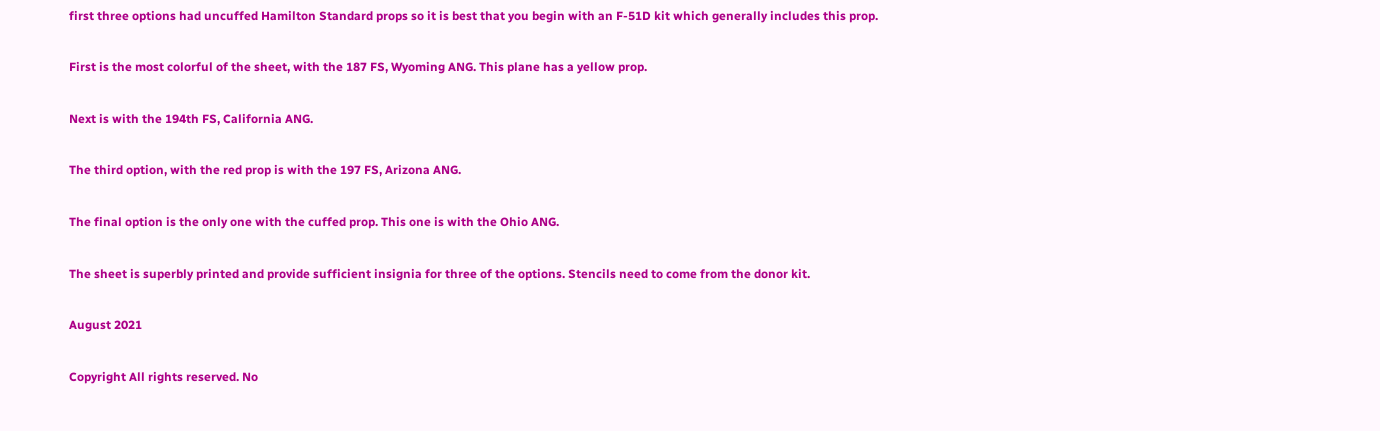first three options had uncuffed Hamilton Standard props so it is best that you begin with an F-51D kit which generally includes this prop.

First is the most colorful of the sheet, with the 187 FS, Wyoming ANG. This plane has a yellow prop.

Next is with the 194th FS, California ANG.

The third option, with the red prop is with the 197 FS, Arizona ANG.

The final option is the only one with the cuffed prop. This one is with the Ohio ANG.

The sheet is superbly printed and provide sufficient insignia for three of the options. Stencils need to come from the donor kit.

August 2021

Copyright All rights reserved. No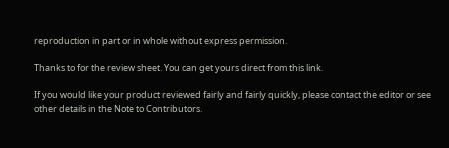reproduction in part or in whole without express permission.

Thanks to for the review sheet. You can get yours direct from this link.

If you would like your product reviewed fairly and fairly quickly, please contact the editor or see other details in the Note to Contributors.